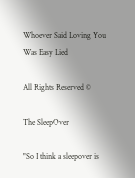Whoever Said Loving You Was Easy Lied

All Rights Reserved ©

The SleepOver

"So I think a sleepover is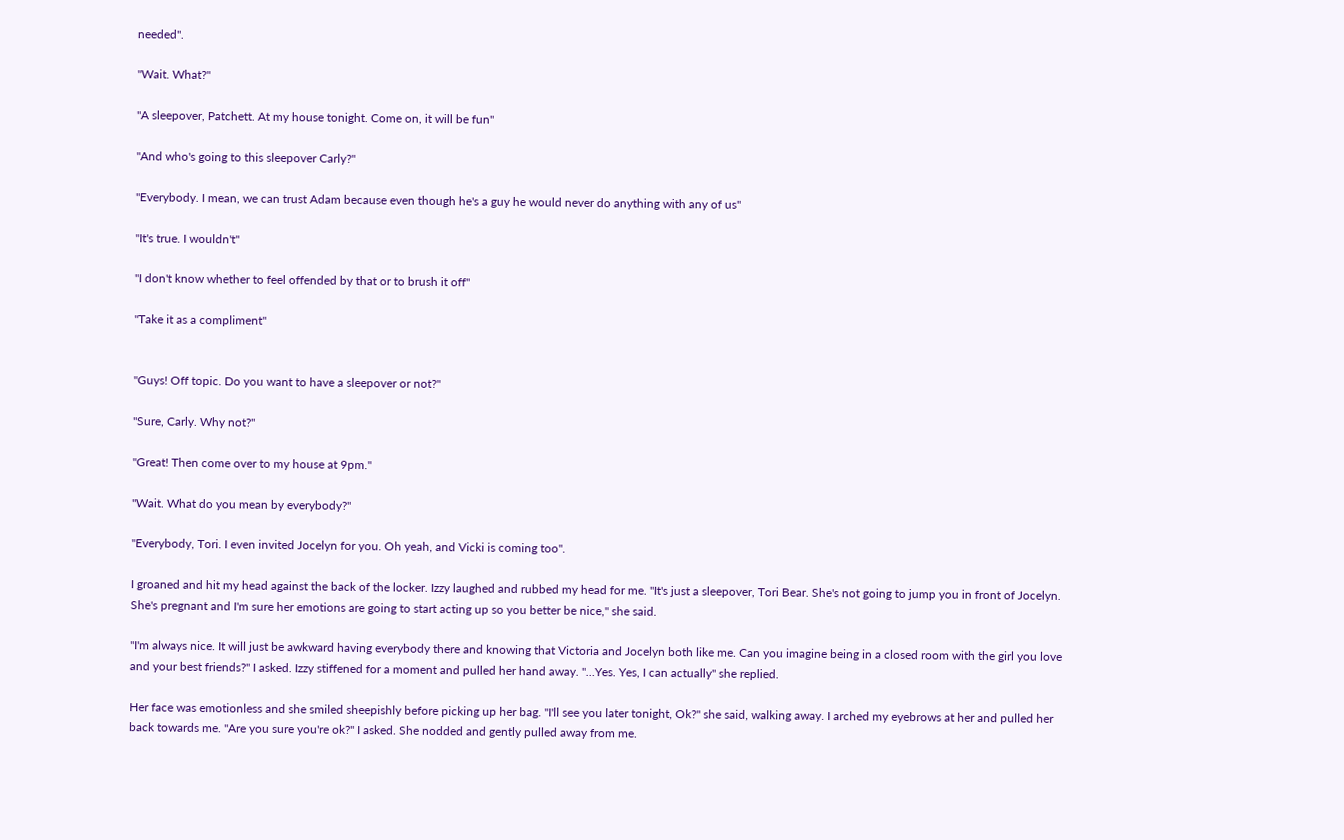needed".

"Wait. What?"

"A sleepover, Patchett. At my house tonight. Come on, it will be fun"

"And who's going to this sleepover Carly?"

"Everybody. I mean, we can trust Adam because even though he's a guy he would never do anything with any of us"

"It's true. I wouldn't"

"I don't know whether to feel offended by that or to brush it off"

"Take it as a compliment"


"Guys! Off topic. Do you want to have a sleepover or not?"

"Sure, Carly. Why not?"

"Great! Then come over to my house at 9pm."

"Wait. What do you mean by everybody?"

"Everybody, Tori. I even invited Jocelyn for you. Oh yeah, and Vicki is coming too".

I groaned and hit my head against the back of the locker. Izzy laughed and rubbed my head for me. "It's just a sleepover, Tori Bear. She's not going to jump you in front of Jocelyn. She's pregnant and I'm sure her emotions are going to start acting up so you better be nice," she said.

"I'm always nice. It will just be awkward having everybody there and knowing that Victoria and Jocelyn both like me. Can you imagine being in a closed room with the girl you love and your best friends?" I asked. Izzy stiffened for a moment and pulled her hand away. "…Yes. Yes, I can actually" she replied.

Her face was emotionless and she smiled sheepishly before picking up her bag. "I'll see you later tonight, Ok?" she said, walking away. I arched my eyebrows at her and pulled her back towards me. "Are you sure you're ok?" I asked. She nodded and gently pulled away from me.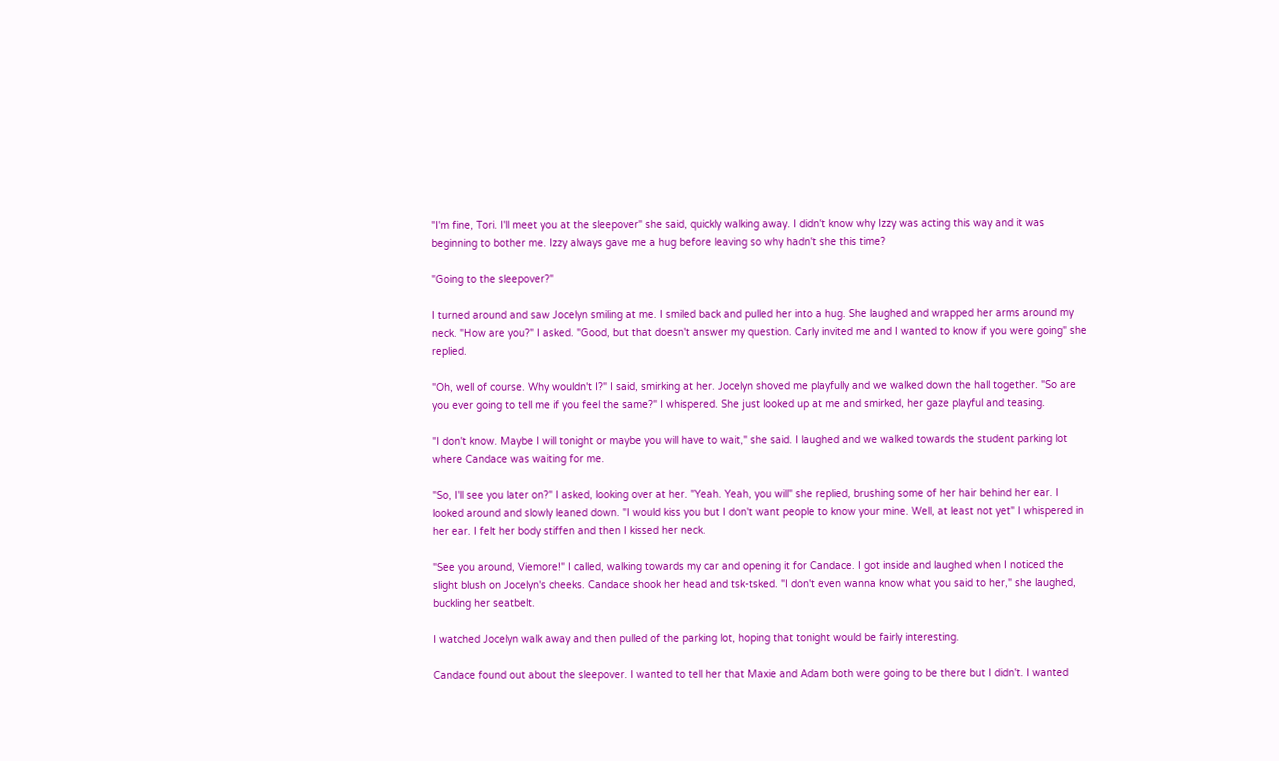"I'm fine, Tori. I'll meet you at the sleepover" she said, quickly walking away. I didn't know why Izzy was acting this way and it was beginning to bother me. Izzy always gave me a hug before leaving so why hadn't she this time?

"Going to the sleepover?"

I turned around and saw Jocelyn smiling at me. I smiled back and pulled her into a hug. She laughed and wrapped her arms around my neck. "How are you?" I asked. "Good, but that doesn't answer my question. Carly invited me and I wanted to know if you were going" she replied.

"Oh, well of course. Why wouldn't I?" I said, smirking at her. Jocelyn shoved me playfully and we walked down the hall together. "So are you ever going to tell me if you feel the same?" I whispered. She just looked up at me and smirked, her gaze playful and teasing.

"I don't know. Maybe I will tonight or maybe you will have to wait," she said. I laughed and we walked towards the student parking lot where Candace was waiting for me.

"So, I'll see you later on?" I asked, looking over at her. "Yeah. Yeah, you will" she replied, brushing some of her hair behind her ear. I looked around and slowly leaned down. "I would kiss you but I don't want people to know your mine. Well, at least not yet" I whispered in her ear. I felt her body stiffen and then I kissed her neck.

"See you around, Viemore!" I called, walking towards my car and opening it for Candace. I got inside and laughed when I noticed the slight blush on Jocelyn's cheeks. Candace shook her head and tsk-tsked. "I don't even wanna know what you said to her," she laughed, buckling her seatbelt.

I watched Jocelyn walk away and then pulled of the parking lot, hoping that tonight would be fairly interesting.

Candace found out about the sleepover. I wanted to tell her that Maxie and Adam both were going to be there but I didn't. I wanted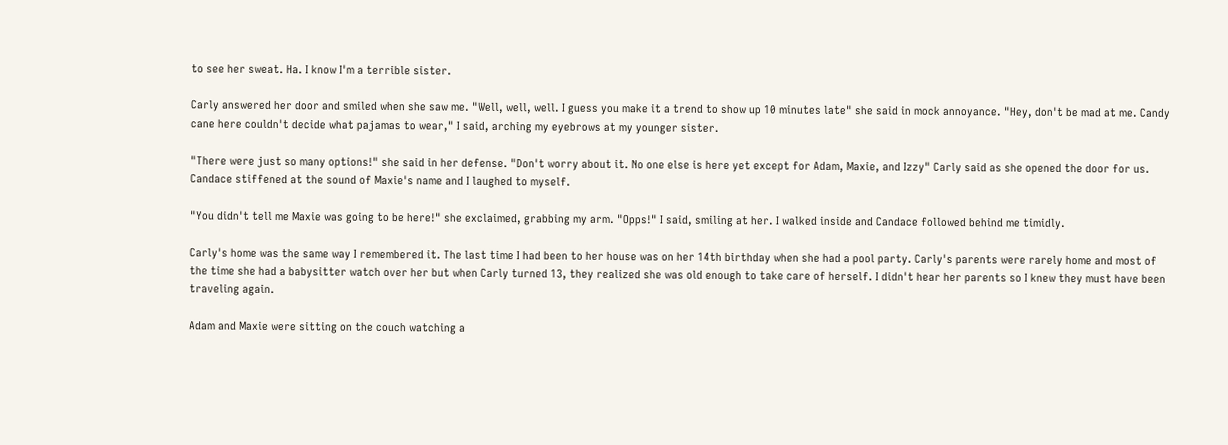to see her sweat. Ha. I know I'm a terrible sister.

Carly answered her door and smiled when she saw me. "Well, well, well. I guess you make it a trend to show up 10 minutes late" she said in mock annoyance. "Hey, don't be mad at me. Candy cane here couldn't decide what pajamas to wear," I said, arching my eyebrows at my younger sister.

"There were just so many options!" she said in her defense. "Don't worry about it. No one else is here yet except for Adam, Maxie, and Izzy" Carly said as she opened the door for us. Candace stiffened at the sound of Maxie's name and I laughed to myself.

"You didn't tell me Maxie was going to be here!" she exclaimed, grabbing my arm. "Opps!" I said, smiling at her. I walked inside and Candace followed behind me timidly.

Carly's home was the same way I remembered it. The last time I had been to her house was on her 14th birthday when she had a pool party. Carly's parents were rarely home and most of the time she had a babysitter watch over her but when Carly turned 13, they realized she was old enough to take care of herself. I didn't hear her parents so I knew they must have been traveling again.

Adam and Maxie were sitting on the couch watching a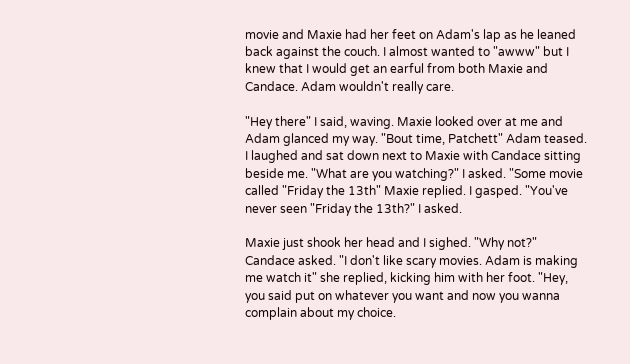movie and Maxie had her feet on Adam's lap as he leaned back against the couch. I almost wanted to "awww" but I knew that I would get an earful from both Maxie and Candace. Adam wouldn't really care.

"Hey there" I said, waving. Maxie looked over at me and Adam glanced my way. "Bout time, Patchett" Adam teased. I laughed and sat down next to Maxie with Candace sitting beside me. "What are you watching?" I asked. "Some movie called "Friday the 13th" Maxie replied. I gasped. "You've never seen "Friday the 13th?" I asked.

Maxie just shook her head and I sighed. "Why not?" Candace asked. "I don't like scary movies. Adam is making me watch it" she replied, kicking him with her foot. "Hey, you said put on whatever you want and now you wanna complain about my choice.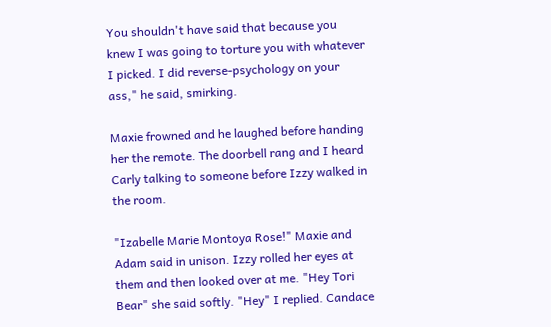You shouldn't have said that because you knew I was going to torture you with whatever I picked. I did reverse-psychology on your ass," he said, smirking.

Maxie frowned and he laughed before handing her the remote. The doorbell rang and I heard Carly talking to someone before Izzy walked in the room.

"Izabelle Marie Montoya Rose!" Maxie and Adam said in unison. Izzy rolled her eyes at them and then looked over at me. "Hey Tori Bear" she said softly. "Hey" I replied. Candace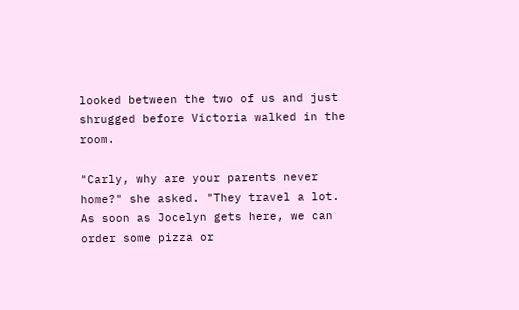looked between the two of us and just shrugged before Victoria walked in the room.

"Carly, why are your parents never home?" she asked. "They travel a lot. As soon as Jocelyn gets here, we can order some pizza or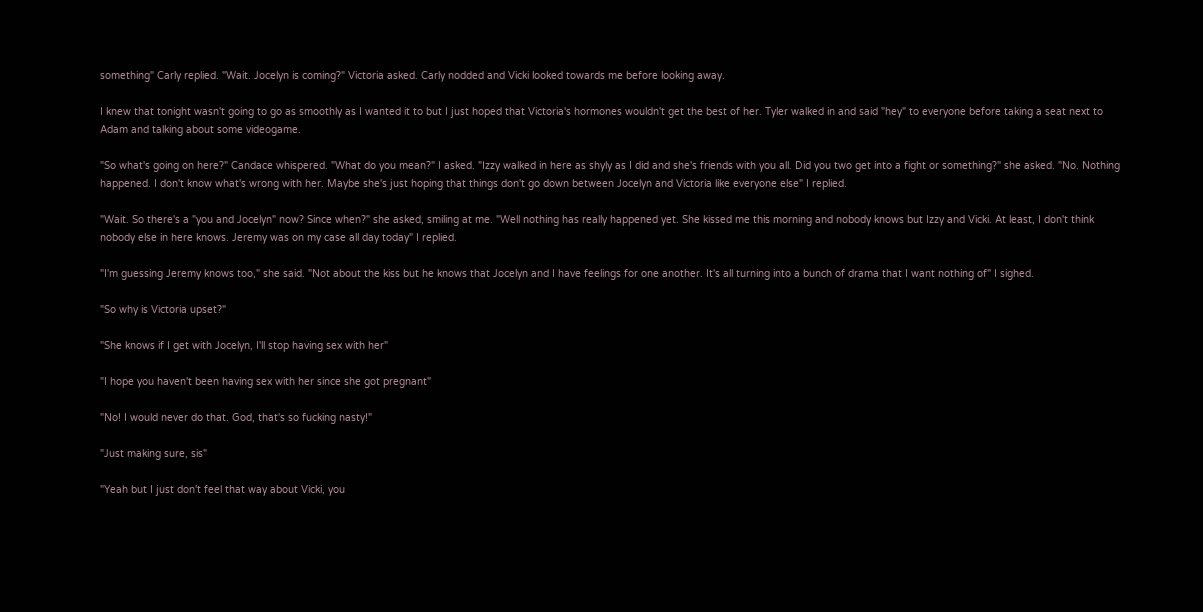something" Carly replied. "Wait. Jocelyn is coming?" Victoria asked. Carly nodded and Vicki looked towards me before looking away.

I knew that tonight wasn't going to go as smoothly as I wanted it to but I just hoped that Victoria's hormones wouldn't get the best of her. Tyler walked in and said "hey" to everyone before taking a seat next to Adam and talking about some videogame.

"So what's going on here?" Candace whispered. "What do you mean?" I asked. "Izzy walked in here as shyly as I did and she's friends with you all. Did you two get into a fight or something?" she asked. "No. Nothing happened. I don't know what's wrong with her. Maybe she's just hoping that things don't go down between Jocelyn and Victoria like everyone else" I replied.

"Wait. So there's a "you and Jocelyn" now? Since when?" she asked, smiling at me. "Well nothing has really happened yet. She kissed me this morning and nobody knows but Izzy and Vicki. At least, I don't think nobody else in here knows. Jeremy was on my case all day today" I replied.

"I'm guessing Jeremy knows too," she said. "Not about the kiss but he knows that Jocelyn and I have feelings for one another. It's all turning into a bunch of drama that I want nothing of" I sighed.

"So why is Victoria upset?"

"She knows if I get with Jocelyn, I'll stop having sex with her"

"I hope you haven't been having sex with her since she got pregnant"

"No! I would never do that. God, that's so fucking nasty!"

"Just making sure, sis"

"Yeah but I just don't feel that way about Vicki, you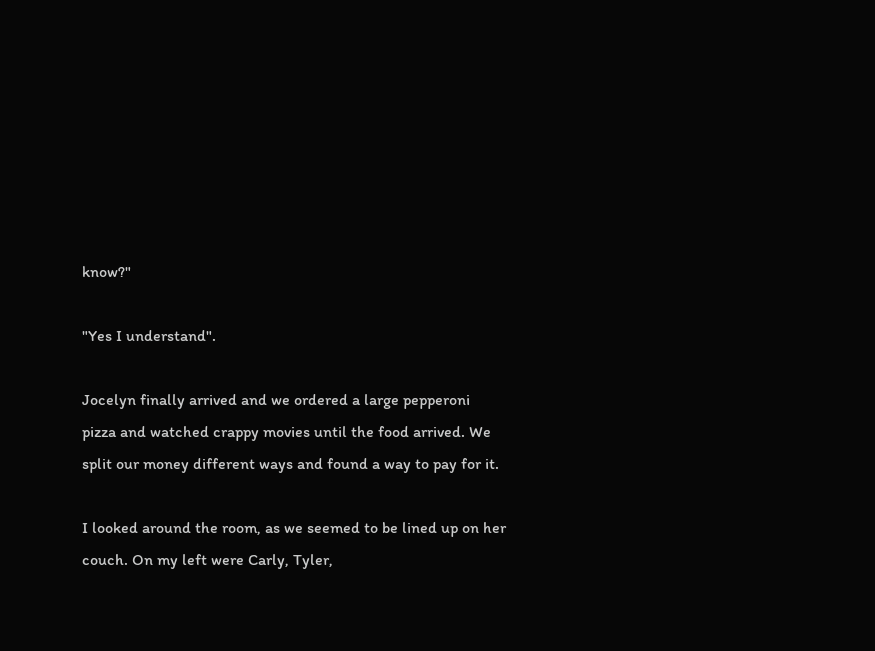know?"

"Yes I understand".

Jocelyn finally arrived and we ordered a large pepperoni pizza and watched crappy movies until the food arrived. We split our money different ways and found a way to pay for it.

I looked around the room, as we seemed to be lined up on her couch. On my left were Carly, Tyler,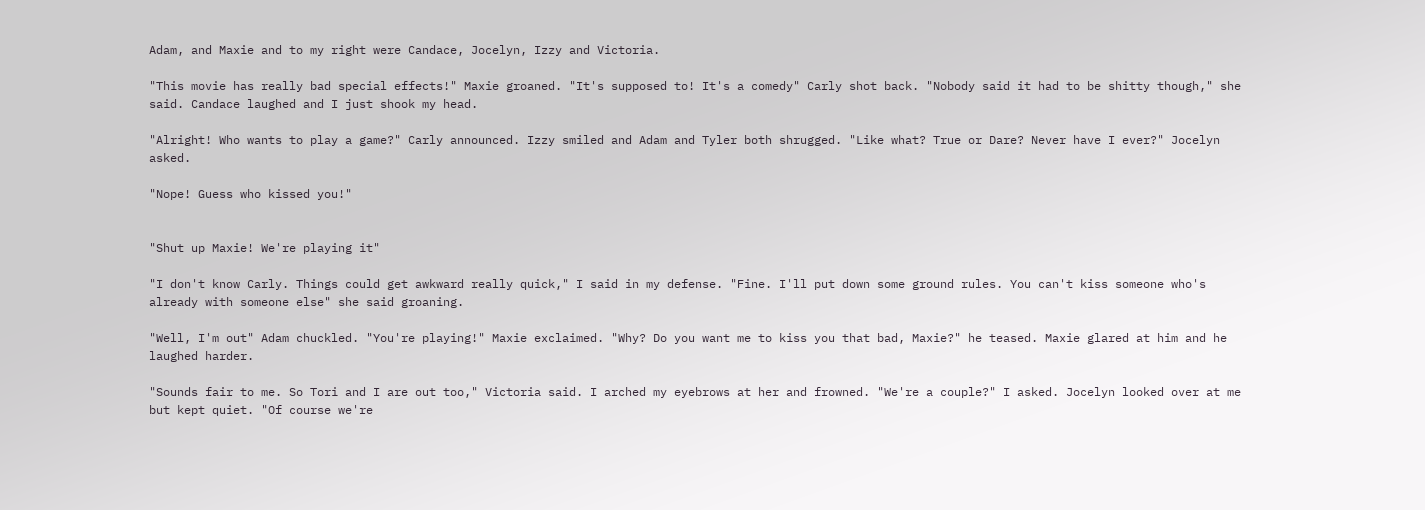Adam, and Maxie and to my right were Candace, Jocelyn, Izzy and Victoria.

"This movie has really bad special effects!" Maxie groaned. "It's supposed to! It's a comedy" Carly shot back. "Nobody said it had to be shitty though," she said. Candace laughed and I just shook my head.

"Alright! Who wants to play a game?" Carly announced. Izzy smiled and Adam and Tyler both shrugged. "Like what? True or Dare? Never have I ever?" Jocelyn asked.

"Nope! Guess who kissed you!"


"Shut up Maxie! We're playing it"

"I don't know Carly. Things could get awkward really quick," I said in my defense. "Fine. I'll put down some ground rules. You can't kiss someone who's already with someone else" she said groaning.

"Well, I'm out" Adam chuckled. "You're playing!" Maxie exclaimed. "Why? Do you want me to kiss you that bad, Maxie?" he teased. Maxie glared at him and he laughed harder.

"Sounds fair to me. So Tori and I are out too," Victoria said. I arched my eyebrows at her and frowned. "We're a couple?" I asked. Jocelyn looked over at me but kept quiet. "Of course we're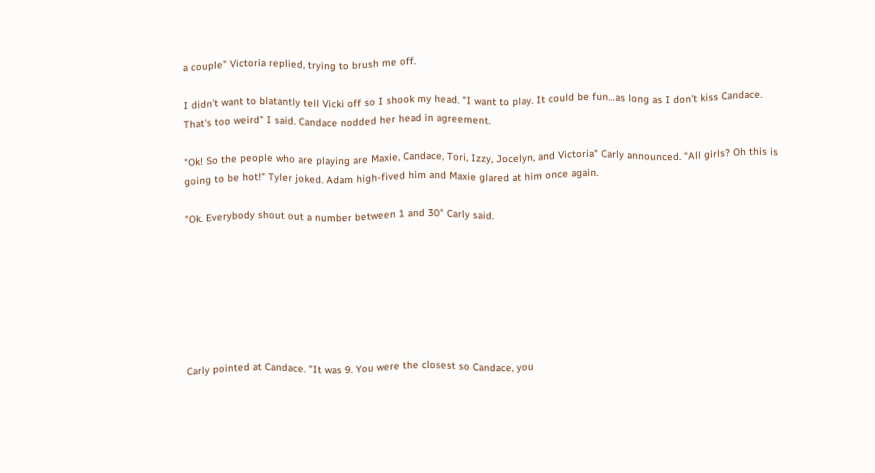a couple" Victoria replied, trying to brush me off.

I didn't want to blatantly tell Vicki off so I shook my head. "I want to play. It could be fun…as long as I don't kiss Candace. That's too weird" I said. Candace nodded her head in agreement.

"Ok! So the people who are playing are Maxie, Candace, Tori, Izzy, Jocelyn, and Victoria" Carly announced. "All girls? Oh this is going to be hot!" Tyler joked. Adam high-fived him and Maxie glared at him once again.

"Ok. Everybody shout out a number between 1 and 30" Carly said.







Carly pointed at Candace. "It was 9. You were the closest so Candace, you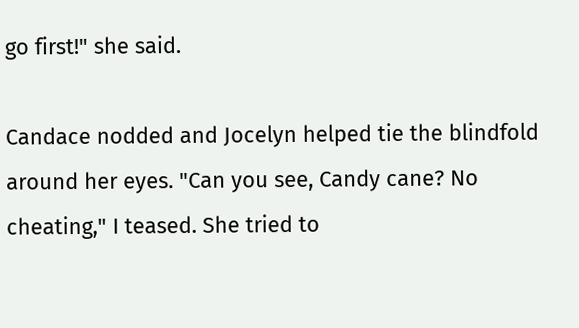go first!" she said.

Candace nodded and Jocelyn helped tie the blindfold around her eyes. "Can you see, Candy cane? No cheating," I teased. She tried to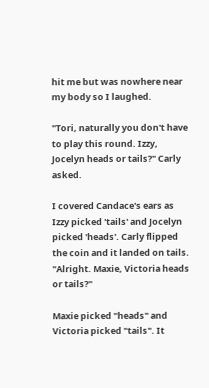hit me but was nowhere near my body so I laughed.

"Tori, naturally you don't have to play this round. Izzy, Jocelyn heads or tails?" Carly asked.

I covered Candace's ears as Izzy picked 'tails' and Jocelyn picked 'heads'. Carly flipped the coin and it landed on tails. "Alright. Maxie, Victoria heads or tails?"

Maxie picked "heads" and Victoria picked "tails". It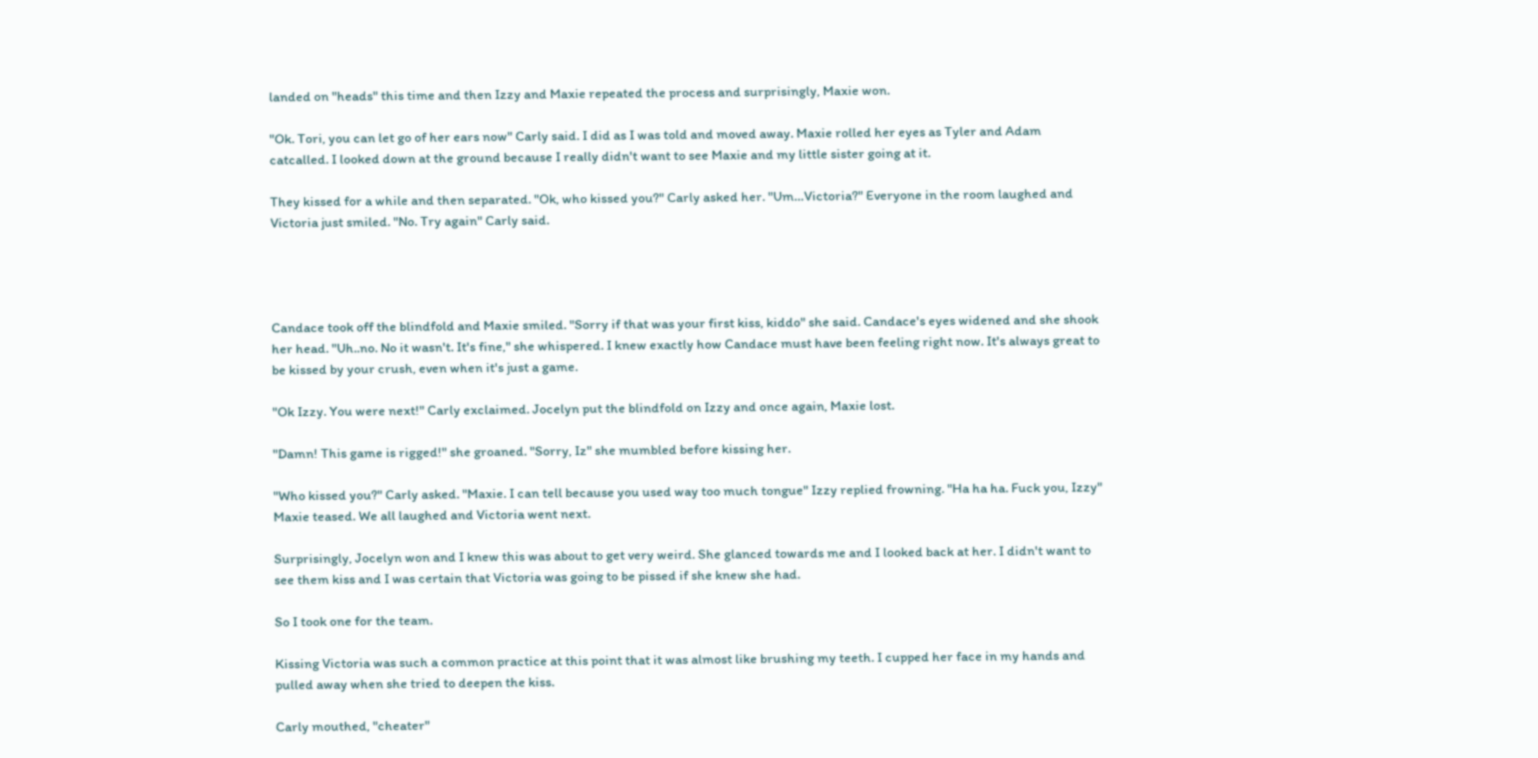landed on "heads" this time and then Izzy and Maxie repeated the process and surprisingly, Maxie won.

"Ok. Tori, you can let go of her ears now" Carly said. I did as I was told and moved away. Maxie rolled her eyes as Tyler and Adam catcalled. I looked down at the ground because I really didn't want to see Maxie and my little sister going at it.

They kissed for a while and then separated. "Ok, who kissed you?" Carly asked her. "Um…Victoria?" Everyone in the room laughed and Victoria just smiled. "No. Try again" Carly said.




Candace took off the blindfold and Maxie smiled. "Sorry if that was your first kiss, kiddo" she said. Candace's eyes widened and she shook her head. "Uh..no. No it wasn't. It's fine," she whispered. I knew exactly how Candace must have been feeling right now. It's always great to be kissed by your crush, even when it's just a game.

"Ok Izzy. You were next!" Carly exclaimed. Jocelyn put the blindfold on Izzy and once again, Maxie lost.

"Damn! This game is rigged!" she groaned. "Sorry, Iz" she mumbled before kissing her.

"Who kissed you?" Carly asked. "Maxie. I can tell because you used way too much tongue" Izzy replied frowning. "Ha ha ha. Fuck you, Izzy" Maxie teased. We all laughed and Victoria went next.

Surprisingly, Jocelyn won and I knew this was about to get very weird. She glanced towards me and I looked back at her. I didn't want to see them kiss and I was certain that Victoria was going to be pissed if she knew she had.

So I took one for the team.

Kissing Victoria was such a common practice at this point that it was almost like brushing my teeth. I cupped her face in my hands and pulled away when she tried to deepen the kiss.

Carly mouthed, "cheater"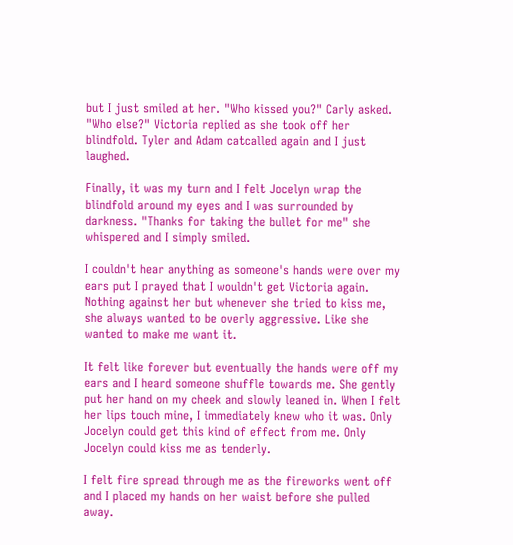but I just smiled at her. "Who kissed you?" Carly asked. "Who else?" Victoria replied as she took off her blindfold. Tyler and Adam catcalled again and I just laughed.

Finally, it was my turn and I felt Jocelyn wrap the blindfold around my eyes and I was surrounded by darkness. "Thanks for taking the bullet for me" she whispered and I simply smiled.

I couldn't hear anything as someone's hands were over my ears put I prayed that I wouldn't get Victoria again. Nothing against her but whenever she tried to kiss me, she always wanted to be overly aggressive. Like she wanted to make me want it.

It felt like forever but eventually the hands were off my ears and I heard someone shuffle towards me. She gently put her hand on my cheek and slowly leaned in. When I felt her lips touch mine, I immediately knew who it was. Only Jocelyn could get this kind of effect from me. Only Jocelyn could kiss me as tenderly.

I felt fire spread through me as the fireworks went off and I placed my hands on her waist before she pulled away.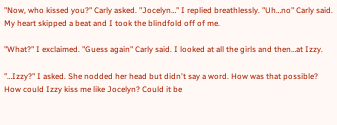"Now, who kissed you?" Carly asked. "Jocelyn…" I replied breathlessly. "Uh…no" Carly said. My heart skipped a beat and I took the blindfold off of me.

"What?" I exclaimed. "Guess again" Carly said. I looked at all the girls and then…at Izzy.

"…Izzy?" I asked. She nodded her head but didn't say a word. How was that possible? How could Izzy kiss me like Jocelyn? Could it be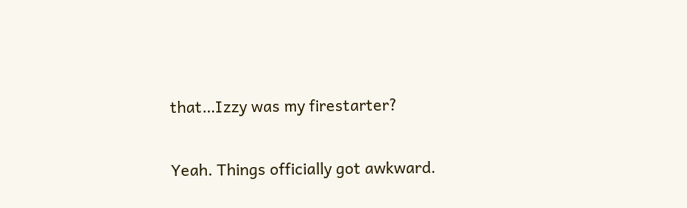that…Izzy was my firestarter?

Yeah. Things officially got awkward.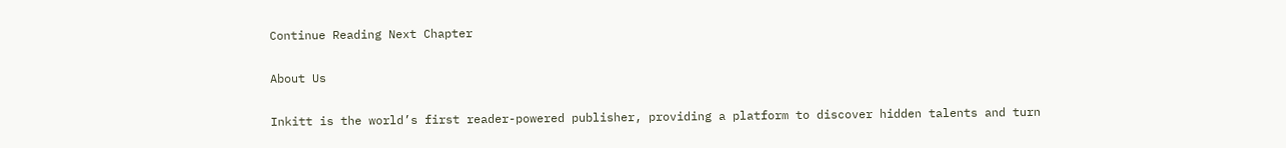Continue Reading Next Chapter

About Us

Inkitt is the world’s first reader-powered publisher, providing a platform to discover hidden talents and turn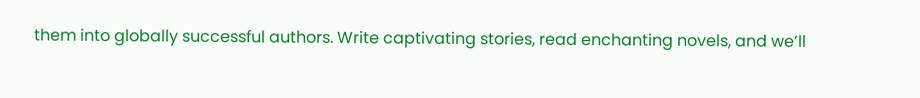them into globally successful authors. Write captivating stories, read enchanting novels, and we’ll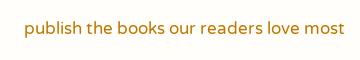publish the books our readers love most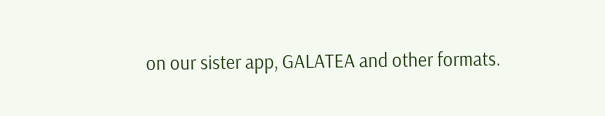on our sister app, GALATEA and other formats.